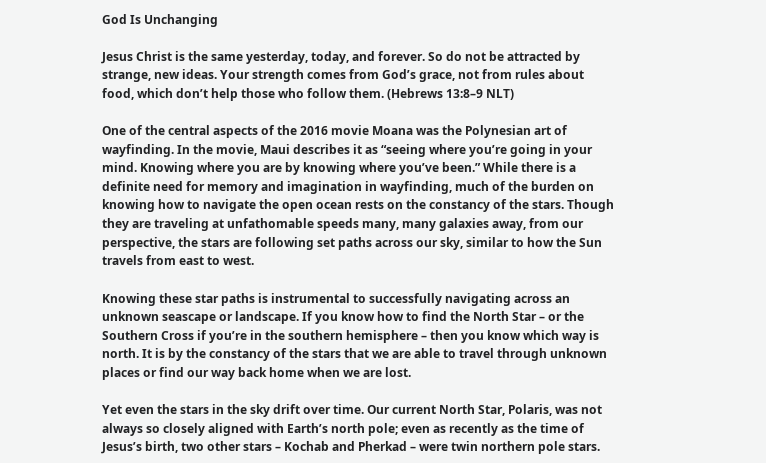God Is Unchanging

Jesus Christ is the same yesterday, today, and forever. So do not be attracted by strange, new ideas. Your strength comes from God’s grace, not from rules about food, which don’t help those who follow them. (Hebrews 13:8–9 NLT)

One of the central aspects of the 2016 movie Moana was the Polynesian art of wayfinding. In the movie, Maui describes it as “seeing where you’re going in your mind. Knowing where you are by knowing where you’ve been.” While there is a definite need for memory and imagination in wayfinding, much of the burden on knowing how to navigate the open ocean rests on the constancy of the stars. Though they are traveling at unfathomable speeds many, many galaxies away, from our perspective, the stars are following set paths across our sky, similar to how the Sun travels from east to west.

Knowing these star paths is instrumental to successfully navigating across an unknown seascape or landscape. If you know how to find the North Star – or the Southern Cross if you’re in the southern hemisphere – then you know which way is north. It is by the constancy of the stars that we are able to travel through unknown places or find our way back home when we are lost.

Yet even the stars in the sky drift over time. Our current North Star, Polaris, was not always so closely aligned with Earth’s north pole; even as recently as the time of Jesus’s birth, two other stars – Kochab and Pherkad – were twin northern pole stars.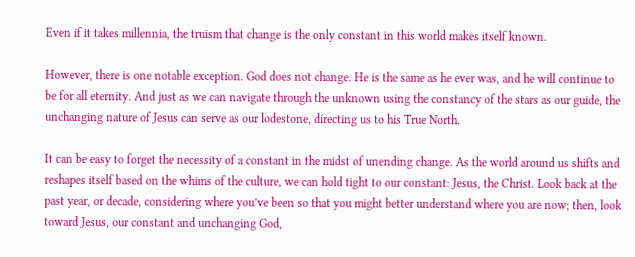Even if it takes millennia, the truism that change is the only constant in this world makes itself known.

However, there is one notable exception. God does not change. He is the same as he ever was, and he will continue to be for all eternity. And just as we can navigate through the unknown using the constancy of the stars as our guide, the unchanging nature of Jesus can serve as our lodestone, directing us to his True North.

It can be easy to forget the necessity of a constant in the midst of unending change. As the world around us shifts and reshapes itself based on the whims of the culture, we can hold tight to our constant: Jesus, the Christ. Look back at the past year, or decade, considering where you’ve been so that you might better understand where you are now; then, look toward Jesus, our constant and unchanging God,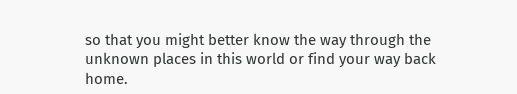so that you might better know the way through the unknown places in this world or find your way back home.